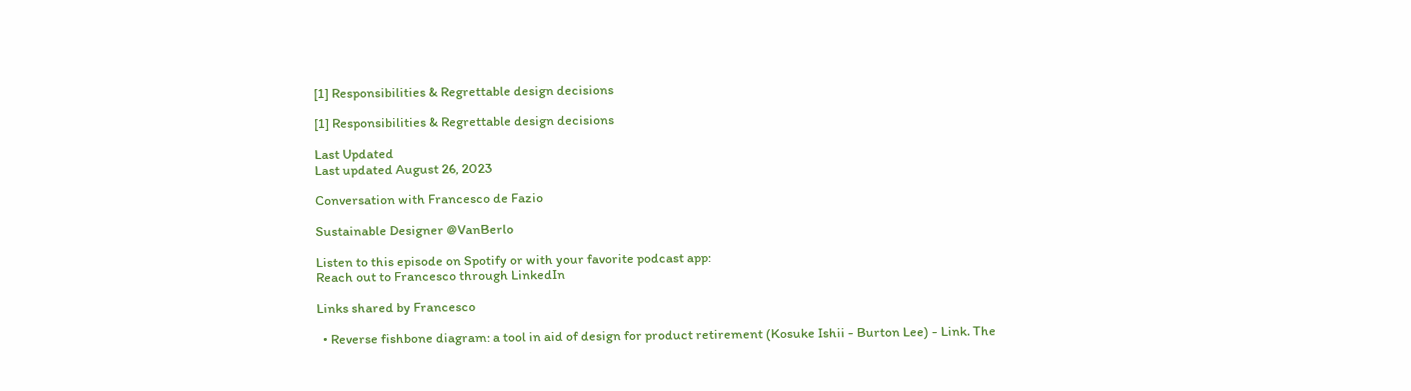[1] Responsibilities & Regrettable design decisions

[1] Responsibilities & Regrettable design decisions

Last Updated
Last updated August 26, 2023

Conversation with Francesco de Fazio

Sustainable Designer @VanBerlo

Listen to this episode on Spotify or with your favorite podcast app:
Reach out to Francesco through LinkedIn

Links shared by Francesco

  • Reverse fishbone diagram: a tool in aid of design for product retirement (Kosuke Ishii - Burton Lee) - Link. The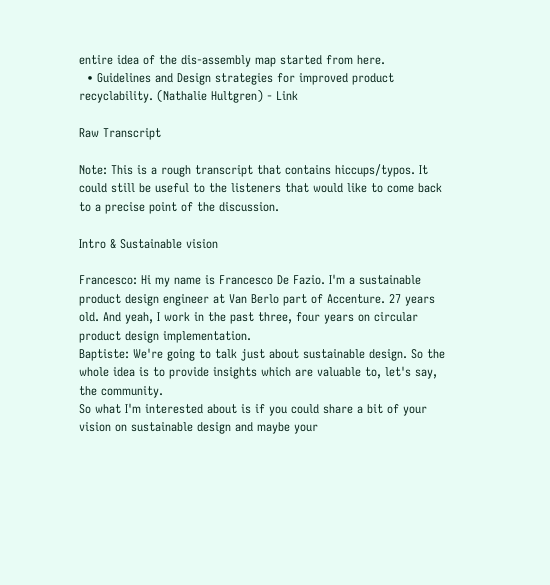entire idea of the dis-assembly map started from here.
  • Guidelines and Design strategies for improved product recyclability. (Nathalie Hultgren) - Link

Raw Transcript

Note: This is a rough transcript that contains hiccups/typos. It could still be useful to the listeners that would like to come back to a precise point of the discussion.

Intro & Sustainable vision

Francesco: Hi my name is Francesco De Fazio. I'm a sustainable product design engineer at Van Berlo part of Accenture. 27 years old. And yeah, I work in the past three, four years on circular product design implementation.
Baptiste: We're going to talk just about sustainable design. So the whole idea is to provide insights which are valuable to, let's say, the community.
So what I'm interested about is if you could share a bit of your vision on sustainable design and maybe your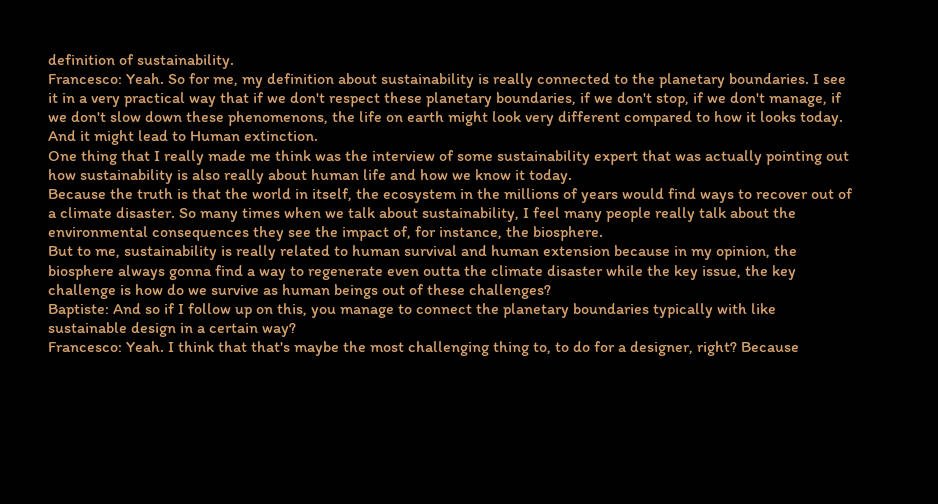definition of sustainability.
Francesco: Yeah. So for me, my definition about sustainability is really connected to the planetary boundaries. I see it in a very practical way that if we don't respect these planetary boundaries, if we don't stop, if we don't manage, if we don't slow down these phenomenons, the life on earth might look very different compared to how it looks today. And it might lead to Human extinction.
One thing that I really made me think was the interview of some sustainability expert that was actually pointing out how sustainability is also really about human life and how we know it today.
Because the truth is that the world in itself, the ecosystem in the millions of years would find ways to recover out of a climate disaster. So many times when we talk about sustainability, I feel many people really talk about the environmental consequences they see the impact of, for instance, the biosphere.
But to me, sustainability is really related to human survival and human extension because in my opinion, the biosphere always gonna find a way to regenerate even outta the climate disaster while the key issue, the key challenge is how do we survive as human beings out of these challenges?
Baptiste: And so if I follow up on this, you manage to connect the planetary boundaries typically with like sustainable design in a certain way?
Francesco: Yeah. I think that that's maybe the most challenging thing to, to do for a designer, right? Because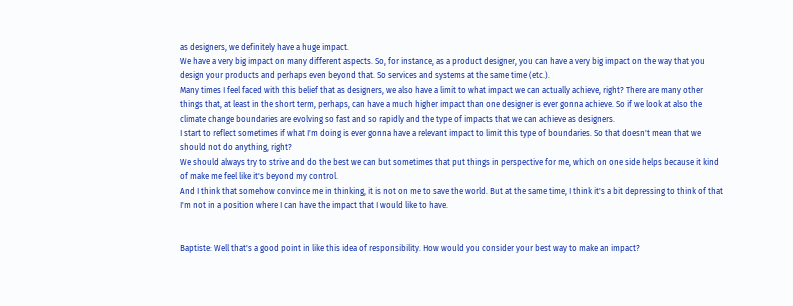as designers, we definitely have a huge impact.
We have a very big impact on many different aspects. So, for instance, as a product designer, you can have a very big impact on the way that you design your products and perhaps even beyond that. So services and systems at the same time (etc.).
Many times I feel faced with this belief that as designers, we also have a limit to what impact we can actually achieve, right? There are many other things that, at least in the short term, perhaps, can have a much higher impact than one designer is ever gonna achieve. So if we look at also the climate change boundaries are evolving so fast and so rapidly and the type of impacts that we can achieve as designers.
I start to reflect sometimes if what I'm doing is ever gonna have a relevant impact to limit this type of boundaries. So that doesn't mean that we should not do anything, right?
We should always try to strive and do the best we can but sometimes that put things in perspective for me, which on one side helps because it kind of make me feel like it's beyond my control.
And I think that somehow convince me in thinking, it is not on me to save the world. But at the same time, I think it's a bit depressing to think of that I'm not in a position where I can have the impact that I would like to have.


Baptiste: Well that's a good point in like this idea of responsibility. How would you consider your best way to make an impact?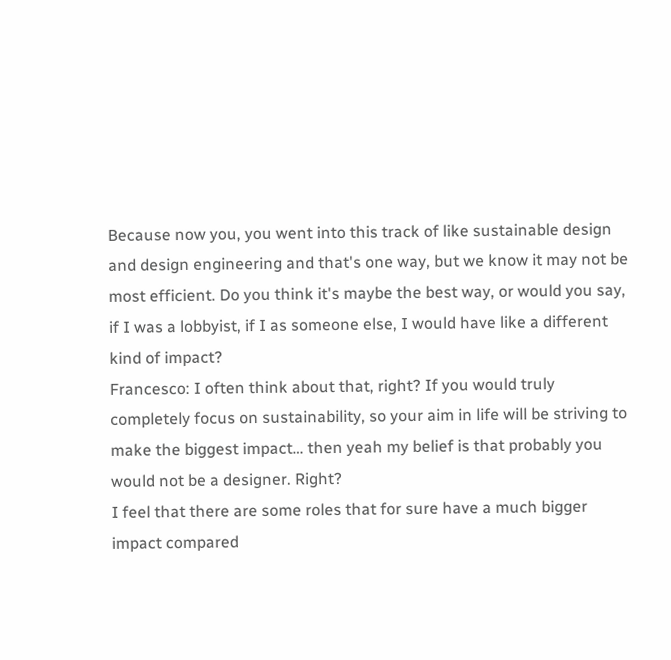Because now you, you went into this track of like sustainable design and design engineering and that's one way, but we know it may not be most efficient. Do you think it's maybe the best way, or would you say, if I was a lobbyist, if I as someone else, I would have like a different kind of impact?
Francesco: I often think about that, right? If you would truly completely focus on sustainability, so your aim in life will be striving to make the biggest impact… then yeah my belief is that probably you would not be a designer. Right?
I feel that there are some roles that for sure have a much bigger impact compared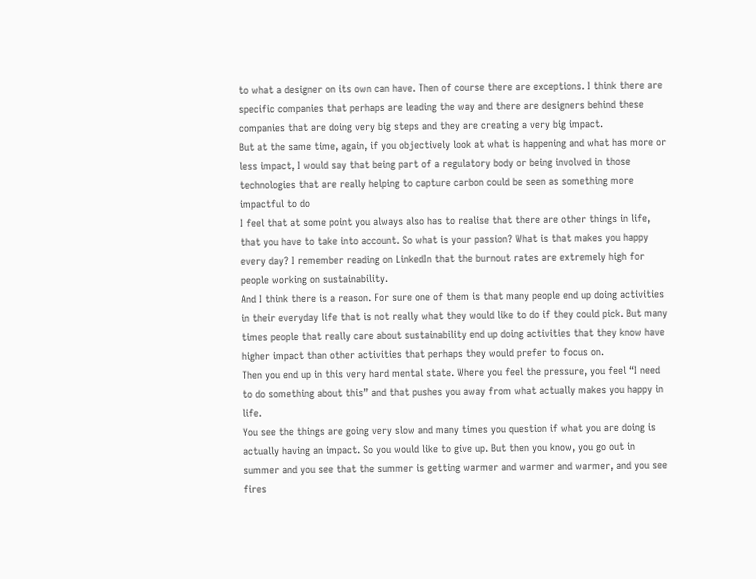to what a designer on its own can have. Then of course there are exceptions. I think there are specific companies that perhaps are leading the way and there are designers behind these companies that are doing very big steps and they are creating a very big impact.
But at the same time, again, if you objectively look at what is happening and what has more or less impact, I would say that being part of a regulatory body or being involved in those technologies that are really helping to capture carbon could be seen as something more impactful to do
I feel that at some point you always also has to realise that there are other things in life, that you have to take into account. So what is your passion? What is that makes you happy every day? I remember reading on LinkedIn that the burnout rates are extremely high for people working on sustainability.
And I think there is a reason. For sure one of them is that many people end up doing activities in their everyday life that is not really what they would like to do if they could pick. But many times people that really care about sustainability end up doing activities that they know have higher impact than other activities that perhaps they would prefer to focus on.
Then you end up in this very hard mental state. Where you feel the pressure, you feel “I need to do something about this” and that pushes you away from what actually makes you happy in life.
You see the things are going very slow and many times you question if what you are doing is actually having an impact. So you would like to give up. But then you know, you go out in summer and you see that the summer is getting warmer and warmer and warmer, and you see fires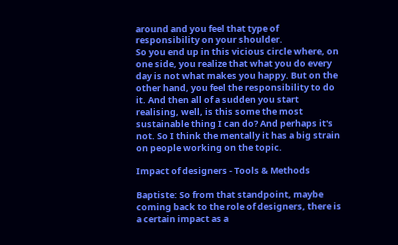around and you feel that type of responsibility on your shoulder.
So you end up in this vicious circle where, on one side, you realize that what you do every day is not what makes you happy. But on the other hand, you feel the responsibility to do it. And then all of a sudden you start realising, well, is this some the most sustainable thing I can do? And perhaps it's not. So I think the mentally it has a big strain on people working on the topic.

Impact of designers - Tools & Methods

Baptiste: So from that standpoint, maybe coming back to the role of designers, there is a certain impact as a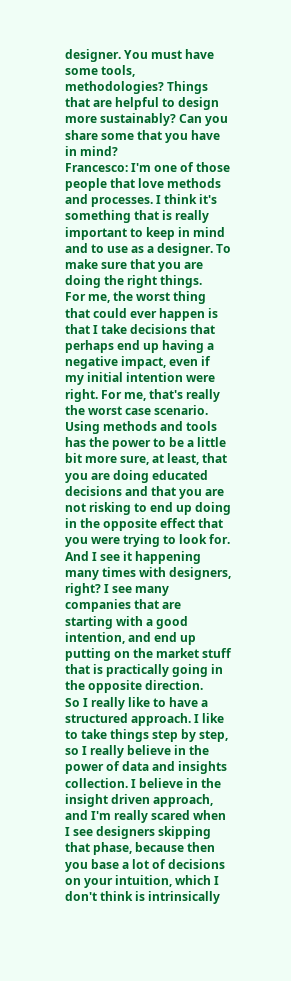designer. You must have some tools, methodologies? Things that are helpful to design more sustainably? Can you share some that you have in mind?
Francesco: I'm one of those people that love methods and processes. I think it's something that is really important to keep in mind and to use as a designer. To make sure that you are doing the right things.
For me, the worst thing that could ever happen is that I take decisions that perhaps end up having a negative impact, even if my initial intention were right. For me, that's really the worst case scenario. Using methods and tools has the power to be a little bit more sure, at least, that you are doing educated decisions and that you are not risking to end up doing in the opposite effect that you were trying to look for.
And I see it happening many times with designers, right? I see many companies that are starting with a good intention, and end up putting on the market stuff that is practically going in the opposite direction.
So I really like to have a structured approach. I like to take things step by step, so I really believe in the power of data and insights collection. I believe in the insight driven approach, and I'm really scared when I see designers skipping that phase, because then you base a lot of decisions on your intuition, which I don't think is intrinsically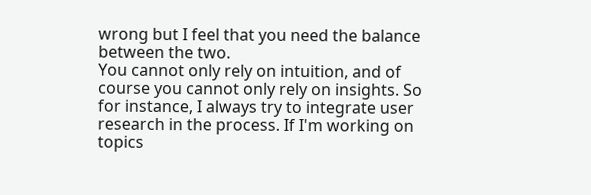wrong but I feel that you need the balance between the two.
You cannot only rely on intuition, and of course you cannot only rely on insights. So for instance, I always try to integrate user research in the process. If I'm working on topics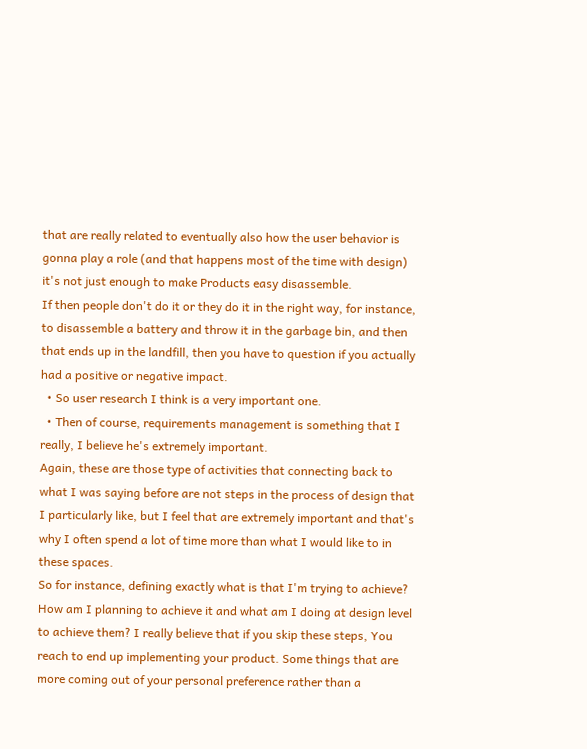that are really related to eventually also how the user behavior is gonna play a role (and that happens most of the time with design) it's not just enough to make Products easy disassemble.
If then people don't do it or they do it in the right way, for instance, to disassemble a battery and throw it in the garbage bin, and then that ends up in the landfill, then you have to question if you actually had a positive or negative impact.
  • So user research I think is a very important one.
  • Then of course, requirements management is something that I really, I believe he's extremely important.
Again, these are those type of activities that connecting back to what I was saying before are not steps in the process of design that I particularly like, but I feel that are extremely important and that's why I often spend a lot of time more than what I would like to in these spaces.
So for instance, defining exactly what is that I'm trying to achieve? How am I planning to achieve it and what am I doing at design level to achieve them? I really believe that if you skip these steps, You reach to end up implementing your product. Some things that are more coming out of your personal preference rather than a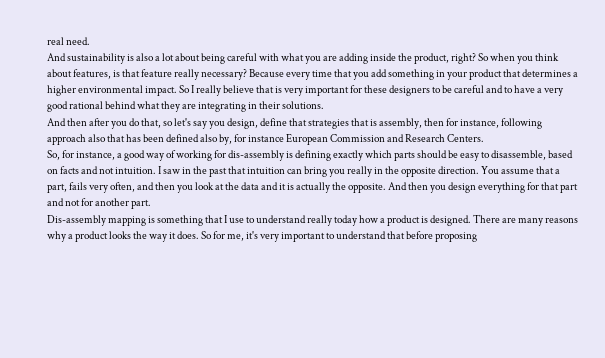real need.
And sustainability is also a lot about being careful with what you are adding inside the product, right? So when you think about features, is that feature really necessary? Because every time that you add something in your product that determines a higher environmental impact. So I really believe that is very important for these designers to be careful and to have a very good rational behind what they are integrating in their solutions.
And then after you do that, so let's say you design, define that strategies that is assembly, then for instance, following approach also that has been defined also by, for instance European Commission and Research Centers.
So, for instance, a good way of working for dis-assembly is defining exactly which parts should be easy to disassemble, based on facts and not intuition. I saw in the past that intuition can bring you really in the opposite direction. You assume that a part, fails very often, and then you look at the data and it is actually the opposite. And then you design everything for that part and not for another part.
Dis-assembly mapping is something that I use to understand really today how a product is designed. There are many reasons why a product looks the way it does. So for me, it's very important to understand that before proposing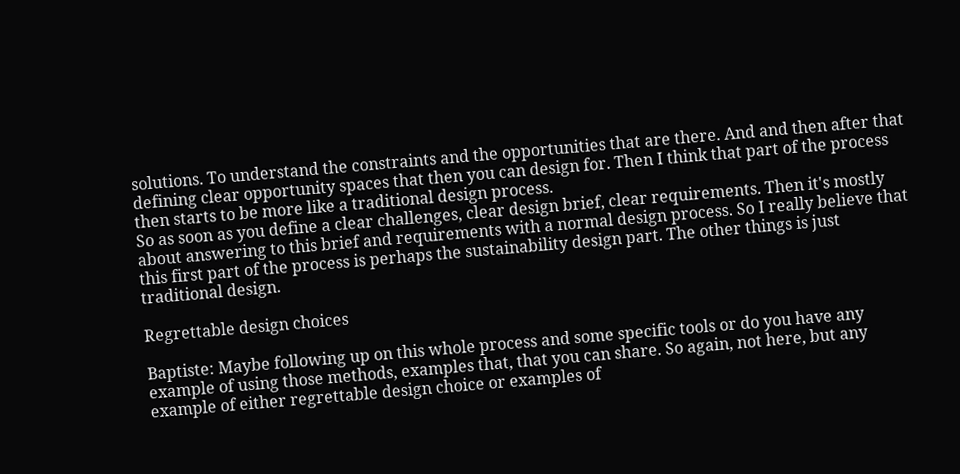solutions. To understand the constraints and the opportunities that are there. And and then after that defining clear opportunity spaces that then you can design for. Then I think that part of the process then starts to be more like a traditional design process.
So as soon as you define a clear challenges, clear design brief, clear requirements. Then it's mostly about answering to this brief and requirements with a normal design process. So I really believe that this first part of the process is perhaps the sustainability design part. The other things is just traditional design.

Regrettable design choices

Baptiste: Maybe following up on this whole process and some specific tools or do you have any example of using those methods, examples that, that you can share. So again, not here, but any example of either regrettable design choice or examples of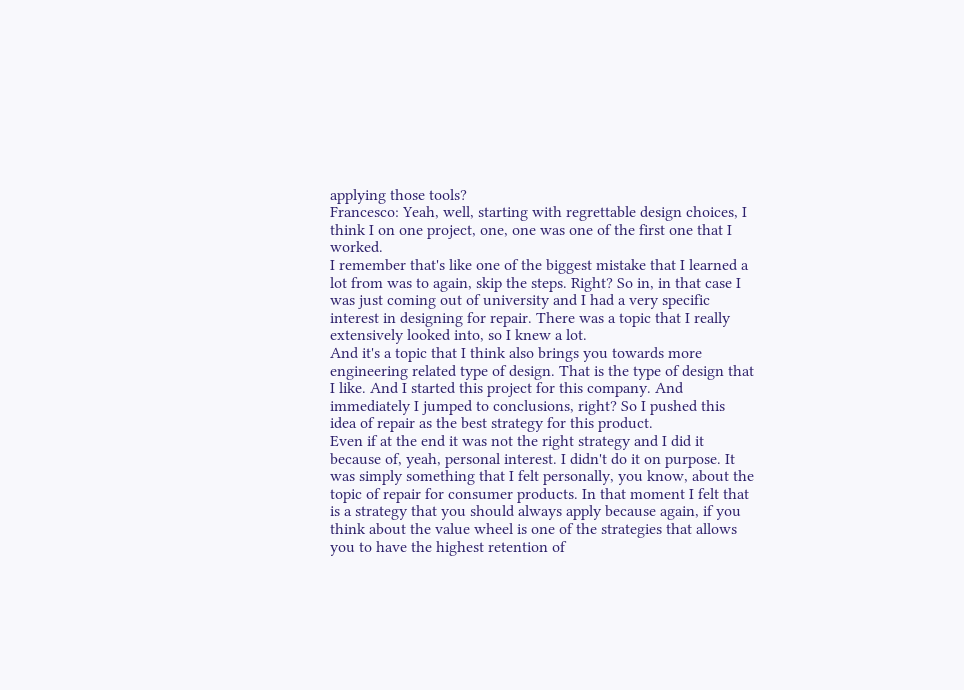applying those tools?
Francesco: Yeah, well, starting with regrettable design choices, I think I on one project, one, one was one of the first one that I worked.
I remember that's like one of the biggest mistake that I learned a lot from was to again, skip the steps. Right? So in, in that case I was just coming out of university and I had a very specific interest in designing for repair. There was a topic that I really extensively looked into, so I knew a lot.
And it's a topic that I think also brings you towards more engineering related type of design. That is the type of design that I like. And I started this project for this company. And immediately I jumped to conclusions, right? So I pushed this idea of repair as the best strategy for this product.
Even if at the end it was not the right strategy and I did it because of, yeah, personal interest. I didn't do it on purpose. It was simply something that I felt personally, you know, about the topic of repair for consumer products. In that moment I felt that is a strategy that you should always apply because again, if you think about the value wheel is one of the strategies that allows you to have the highest retention of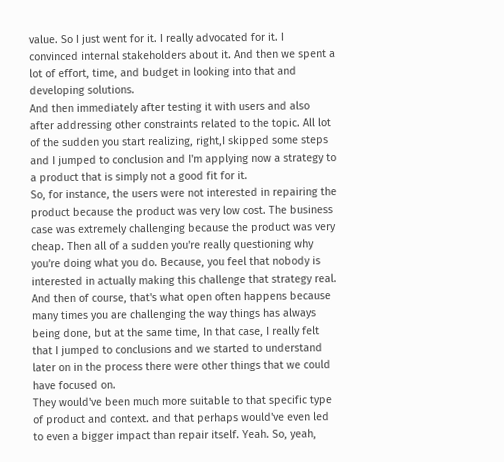value. So I just went for it. I really advocated for it. I convinced internal stakeholders about it. And then we spent a lot of effort, time, and budget in looking into that and developing solutions.
And then immediately after testing it with users and also after addressing other constraints related to the topic. All lot of the sudden you start realizing, right,I skipped some steps and I jumped to conclusion and I'm applying now a strategy to a product that is simply not a good fit for it.
So, for instance, the users were not interested in repairing the product because the product was very low cost. The business case was extremely challenging because the product was very cheap. Then all of a sudden you're really questioning why you're doing what you do. Because, you feel that nobody is interested in actually making this challenge that strategy real.
And then of course, that's what open often happens because many times you are challenging the way things has always being done, but at the same time, In that case, I really felt that I jumped to conclusions and we started to understand later on in the process there were other things that we could have focused on.
They would've been much more suitable to that specific type of product and context. and that perhaps would've even led to even a bigger impact than repair itself. Yeah. So, yeah,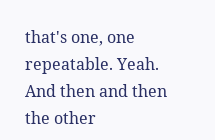that's one, one repeatable. Yeah. And then and then the other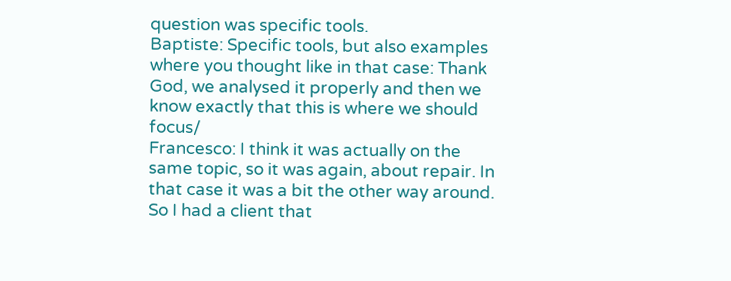question was specific tools.
Baptiste: Specific tools, but also examples where you thought like in that case: Thank God, we analysed it properly and then we know exactly that this is where we should focus/
Francesco: I think it was actually on the same topic, so it was again, about repair. In that case it was a bit the other way around. So I had a client that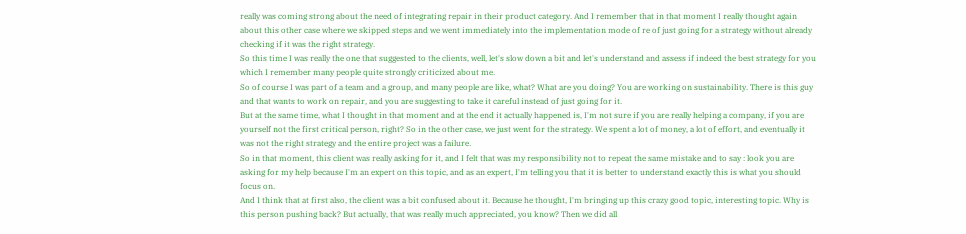really was coming strong about the need of integrating repair in their product category. And I remember that in that moment I really thought again about this other case where we skipped steps and we went immediately into the implementation mode of re of just going for a strategy without already checking if it was the right strategy.
So this time I was really the one that suggested to the clients, well, let's slow down a bit and let's understand and assess if indeed the best strategy for you which I remember many people quite strongly criticized about me.
So of course I was part of a team and a group, and many people are like, what? What are you doing? You are working on sustainability. There is this guy and that wants to work on repair, and you are suggesting to take it careful instead of just going for it.
But at the same time, what I thought in that moment and at the end it actually happened is, I'm not sure if you are really helping a company, if you are yourself not the first critical person, right? So in the other case, we just went for the strategy. We spent a lot of money, a lot of effort, and eventually it was not the right strategy and the entire project was a failure.
So in that moment, this client was really asking for it, and I felt that was my responsibility not to repeat the same mistake and to say : look you are asking for my help because I'm an expert on this topic, and as an expert, I'm telling you that it is better to understand exactly this is what you should focus on.
And I think that at first also, the client was a bit confused about it. Because he thought, I'm bringing up this crazy good topic, interesting topic. Why is this person pushing back? But actually, that was really much appreciated, you know? Then we did all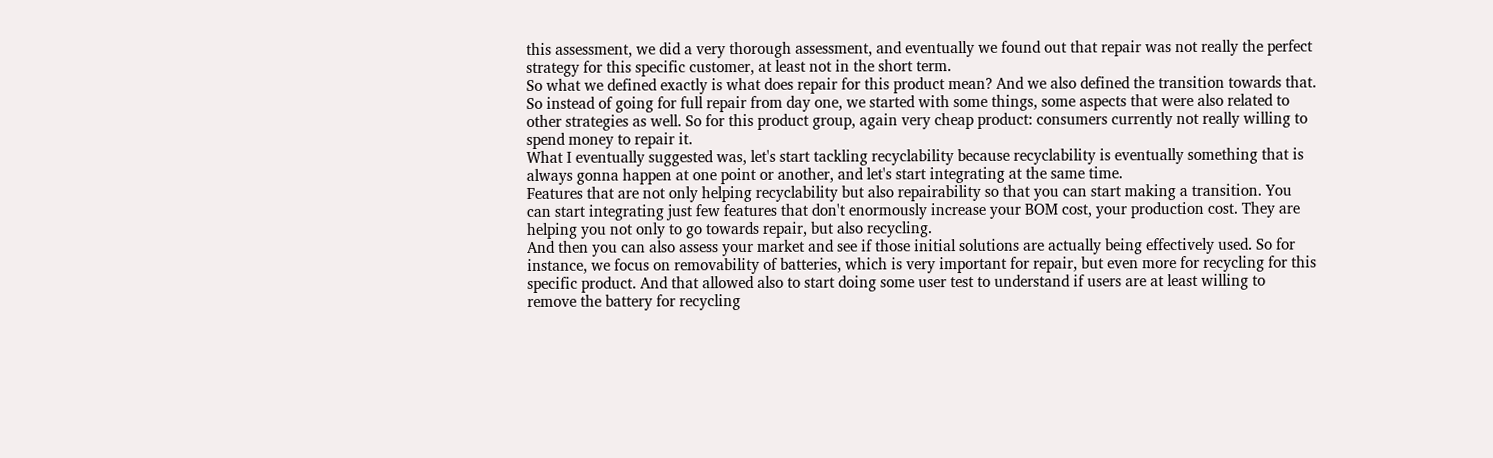this assessment, we did a very thorough assessment, and eventually we found out that repair was not really the perfect strategy for this specific customer, at least not in the short term.
So what we defined exactly is what does repair for this product mean? And we also defined the transition towards that. So instead of going for full repair from day one, we started with some things, some aspects that were also related to other strategies as well. So for this product group, again very cheap product: consumers currently not really willing to spend money to repair it.
What I eventually suggested was, let's start tackling recyclability because recyclability is eventually something that is always gonna happen at one point or another, and let's start integrating at the same time.
Features that are not only helping recyclability but also repairability so that you can start making a transition. You can start integrating just few features that don't enormously increase your BOM cost, your production cost. They are helping you not only to go towards repair, but also recycling.
And then you can also assess your market and see if those initial solutions are actually being effectively used. So for instance, we focus on removability of batteries, which is very important for repair, but even more for recycling for this specific product. And that allowed also to start doing some user test to understand if users are at least willing to remove the battery for recycling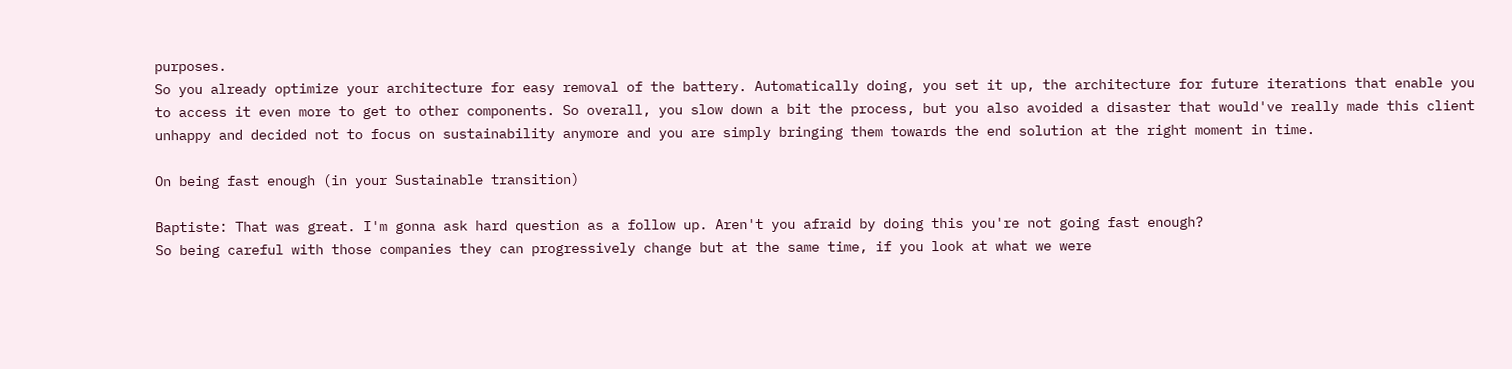purposes.
So you already optimize your architecture for easy removal of the battery. Automatically doing, you set it up, the architecture for future iterations that enable you to access it even more to get to other components. So overall, you slow down a bit the process, but you also avoided a disaster that would've really made this client unhappy and decided not to focus on sustainability anymore and you are simply bringing them towards the end solution at the right moment in time.

On being fast enough (in your Sustainable transition)

Baptiste: That was great. I'm gonna ask hard question as a follow up. Aren't you afraid by doing this you're not going fast enough?
So being careful with those companies they can progressively change but at the same time, if you look at what we were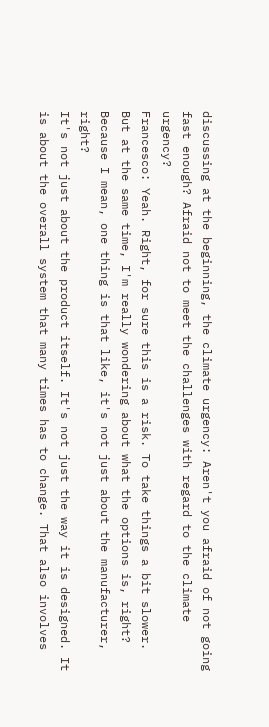discussing at the beginning, the climate urgency: Aren't you afraid of not going fast enough? Afraid not to meet the challenges with regard to the climate urgency?
Francesco: Yeah. Right, for sure this is a risk. To take things a bit slower. But at the same time, I'm really wondering about what the options is, right? Because I mean, one thing is that like, it's not just about the manufacturer, right?
It's not just about the product itself. It's not just the way it is designed. It is about the overall system that many times has to change. That also involves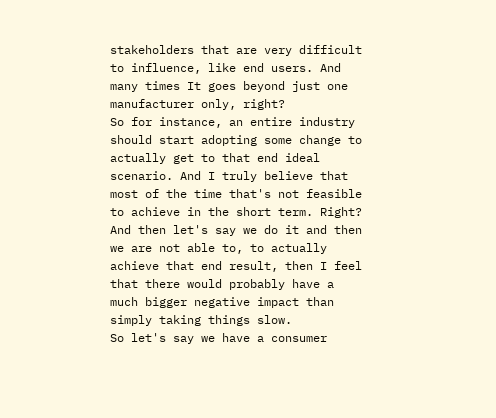stakeholders that are very difficult to influence, like end users. And many times It goes beyond just one manufacturer only, right?
So for instance, an entire industry should start adopting some change to actually get to that end ideal scenario. And I truly believe that most of the time that's not feasible to achieve in the short term. Right? And then let's say we do it and then we are not able to, to actually achieve that end result, then I feel that there would probably have a much bigger negative impact than simply taking things slow.
So let's say we have a consumer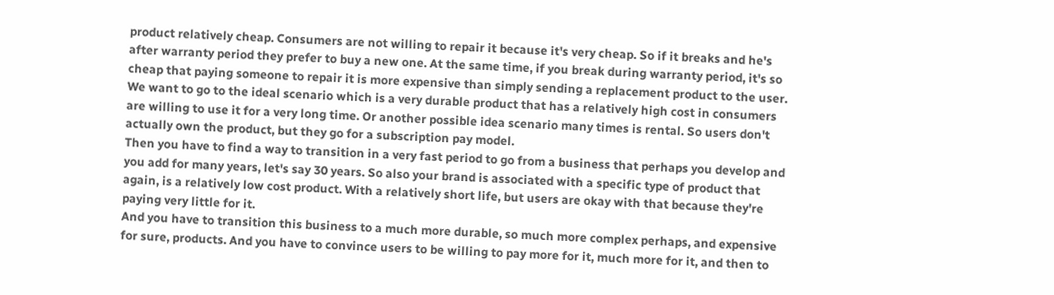product relatively cheap. Consumers are not willing to repair it because it's very cheap. So if it breaks and he's after warranty period they prefer to buy a new one. At the same time, if you break during warranty period, it's so cheap that paying someone to repair it is more expensive than simply sending a replacement product to the user.
We want to go to the ideal scenario which is a very durable product that has a relatively high cost in consumers are willing to use it for a very long time. Or another possible idea scenario many times is rental. So users don't actually own the product, but they go for a subscription pay model.
Then you have to find a way to transition in a very fast period to go from a business that perhaps you develop and you add for many years, let's say 30 years. So also your brand is associated with a specific type of product that again, is a relatively low cost product. With a relatively short life, but users are okay with that because they're paying very little for it.
And you have to transition this business to a much more durable, so much more complex perhaps, and expensive for sure, products. And you have to convince users to be willing to pay more for it, much more for it, and then to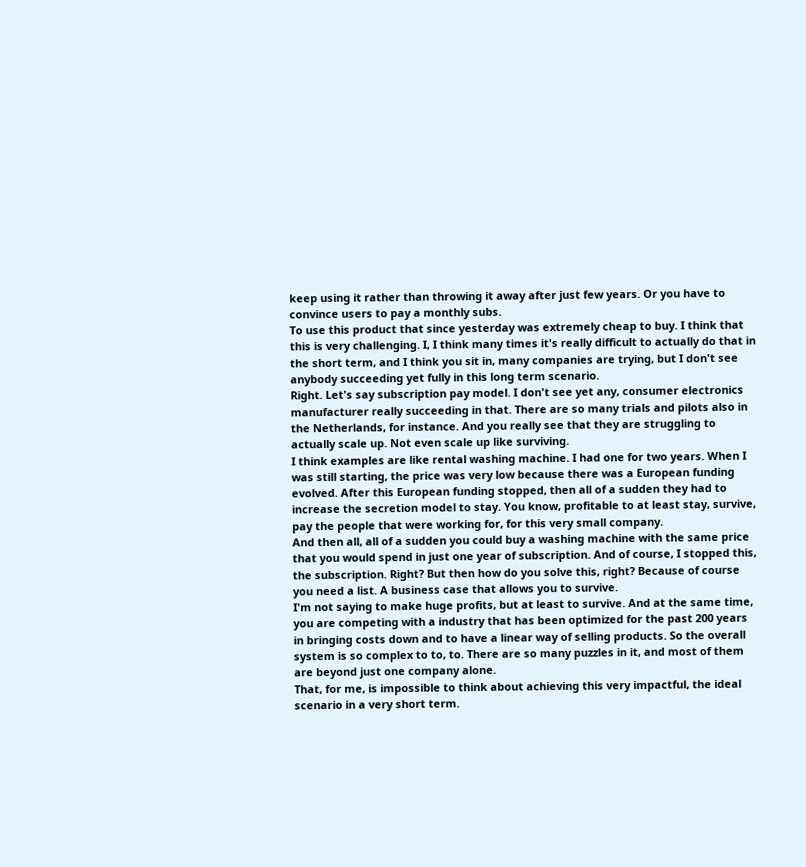keep using it rather than throwing it away after just few years. Or you have to convince users to pay a monthly subs.
To use this product that since yesterday was extremely cheap to buy. I think that this is very challenging. I, I think many times it's really difficult to actually do that in the short term, and I think you sit in, many companies are trying, but I don't see anybody succeeding yet fully in this long term scenario.
Right. Let's say subscription pay model. I don't see yet any, consumer electronics manufacturer really succeeding in that. There are so many trials and pilots also in the Netherlands, for instance. And you really see that they are struggling to actually scale up. Not even scale up like surviving.
I think examples are like rental washing machine. I had one for two years. When I was still starting, the price was very low because there was a European funding evolved. After this European funding stopped, then all of a sudden they had to increase the secretion model to stay. You know, profitable to at least stay, survive, pay the people that were working for, for this very small company.
And then all, all of a sudden you could buy a washing machine with the same price that you would spend in just one year of subscription. And of course, I stopped this, the subscription. Right? But then how do you solve this, right? Because of course you need a list. A business case that allows you to survive.
I'm not saying to make huge profits, but at least to survive. And at the same time, you are competing with a industry that has been optimized for the past 200 years in bringing costs down and to have a linear way of selling products. So the overall system is so complex to to, to. There are so many puzzles in it, and most of them are beyond just one company alone.
That, for me, is impossible to think about achieving this very impactful, the ideal scenario in a very short term.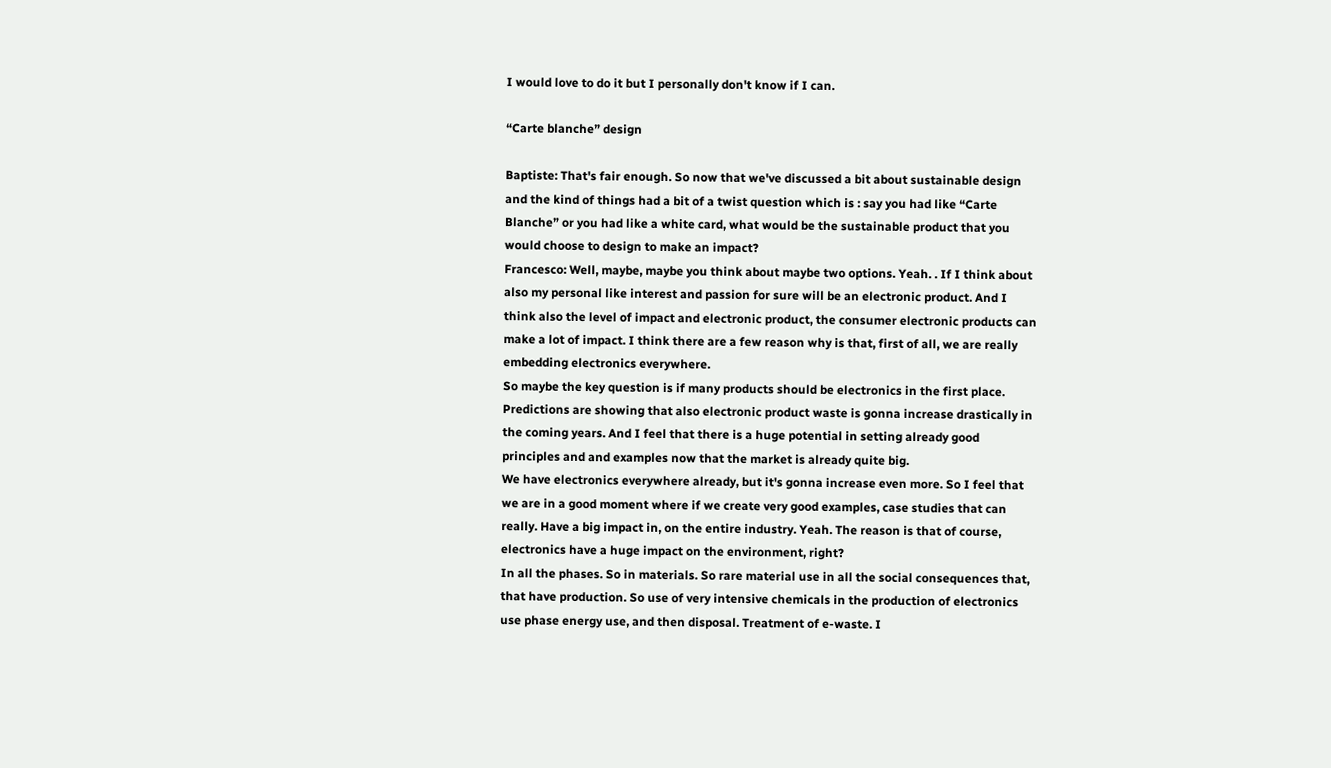I would love to do it but I personally don't know if I can.

“Carte blanche” design

Baptiste: That's fair enough. So now that we've discussed a bit about sustainable design and the kind of things had a bit of a twist question which is : say you had like “Carte Blanche” or you had like a white card, what would be the sustainable product that you would choose to design to make an impact?
Francesco: Well, maybe, maybe you think about maybe two options. Yeah. . If I think about also my personal like interest and passion for sure will be an electronic product. And I think also the level of impact and electronic product, the consumer electronic products can make a lot of impact. I think there are a few reason why is that, first of all, we are really embedding electronics everywhere.
So maybe the key question is if many products should be electronics in the first place. Predictions are showing that also electronic product waste is gonna increase drastically in the coming years. And I feel that there is a huge potential in setting already good principles and and examples now that the market is already quite big.
We have electronics everywhere already, but it's gonna increase even more. So I feel that we are in a good moment where if we create very good examples, case studies that can really. Have a big impact in, on the entire industry. Yeah. The reason is that of course, electronics have a huge impact on the environment, right?
In all the phases. So in materials. So rare material use in all the social consequences that, that have production. So use of very intensive chemicals in the production of electronics use phase energy use, and then disposal. Treatment of e-waste. I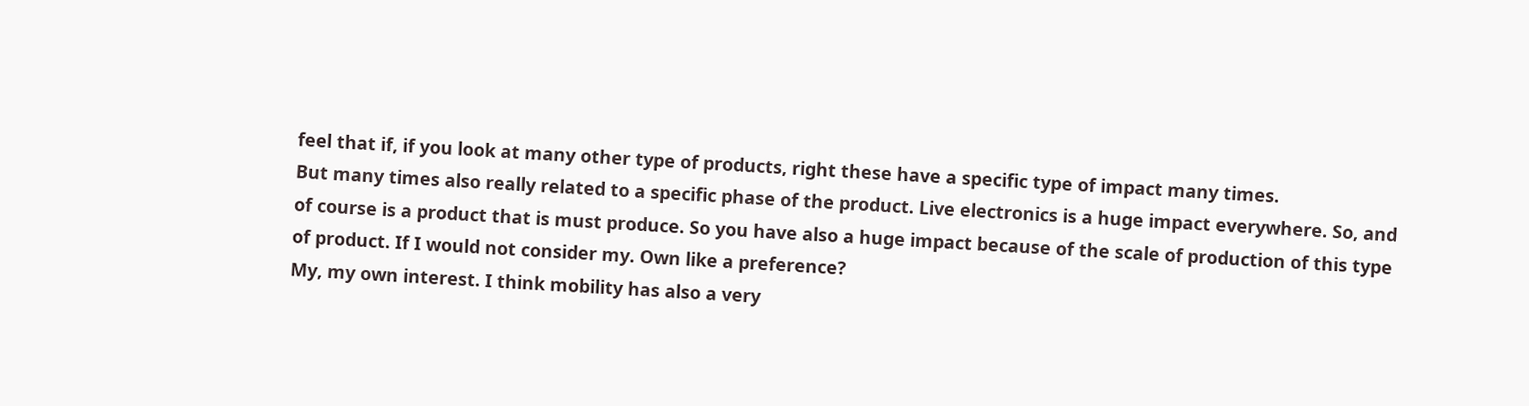feel that if, if you look at many other type of products, right these have a specific type of impact many times.
But many times also really related to a specific phase of the product. Live electronics is a huge impact everywhere. So, and of course is a product that is must produce. So you have also a huge impact because of the scale of production of this type of product. If I would not consider my. Own like a preference?
My, my own interest. I think mobility has also a very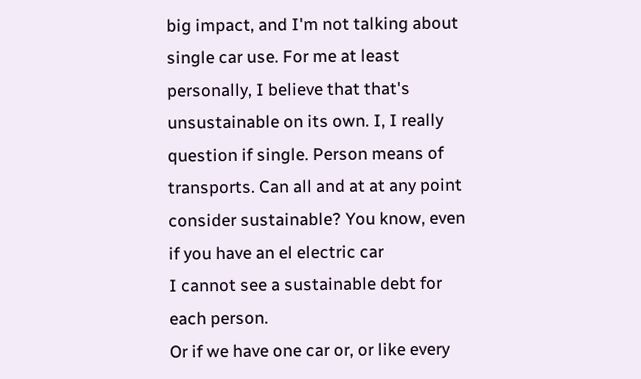big impact, and I'm not talking about single car use. For me at least personally, I believe that that's unsustainable on its own. I, I really question if single. Person means of transports. Can all and at at any point consider sustainable? You know, even if you have an el electric car
I cannot see a sustainable debt for each person.
Or if we have one car or, or like every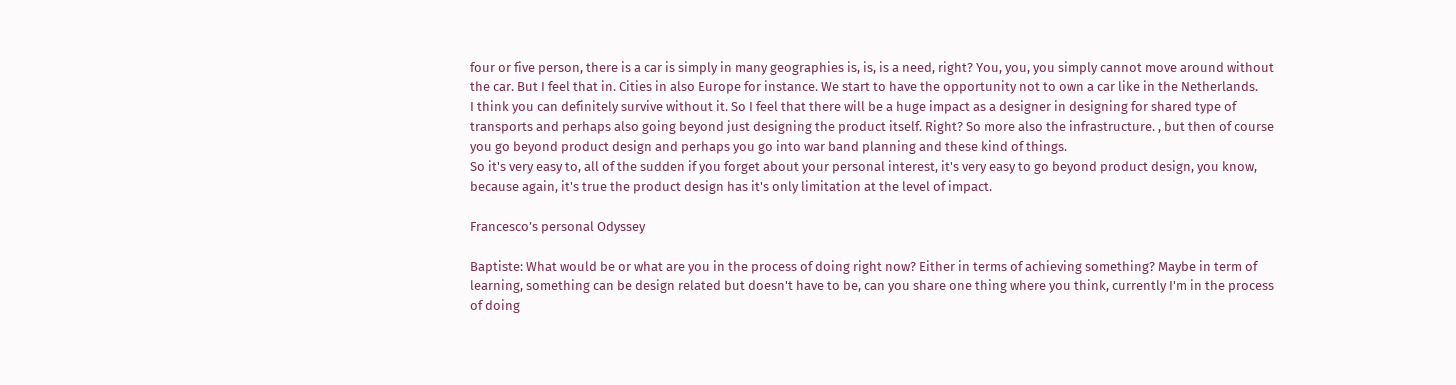four or five person, there is a car is simply in many geographies is, is, is a need, right? You, you, you simply cannot move around without the car. But I feel that in. Cities in also Europe for instance. We start to have the opportunity not to own a car like in the Netherlands.
I think you can definitely survive without it. So I feel that there will be a huge impact as a designer in designing for shared type of transports and perhaps also going beyond just designing the product itself. Right? So more also the infrastructure. , but then of course you go beyond product design and perhaps you go into war band planning and these kind of things.
So it's very easy to, all of the sudden if you forget about your personal interest, it's very easy to go beyond product design, you know, because again, it's true the product design has it's only limitation at the level of impact.

Francesco’s personal Odyssey

Baptiste: What would be or what are you in the process of doing right now? Either in terms of achieving something? Maybe in term of learning, something can be design related but doesn't have to be, can you share one thing where you think, currently I'm in the process of doing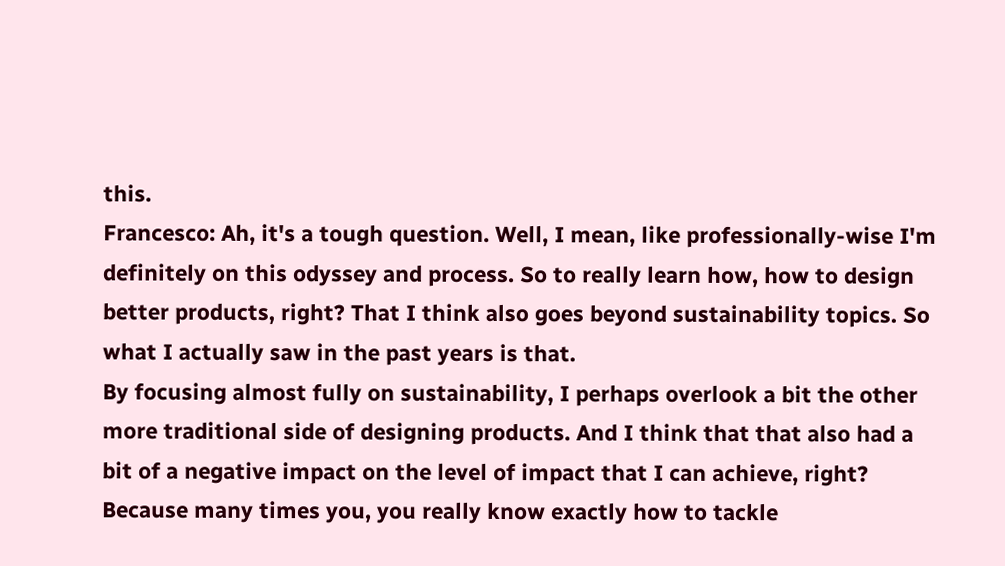this.
Francesco: Ah, it's a tough question. Well, I mean, like professionally-wise I'm definitely on this odyssey and process. So to really learn how, how to design better products, right? That I think also goes beyond sustainability topics. So what I actually saw in the past years is that.
By focusing almost fully on sustainability, I perhaps overlook a bit the other more traditional side of designing products. And I think that that also had a bit of a negative impact on the level of impact that I can achieve, right? Because many times you, you really know exactly how to tackle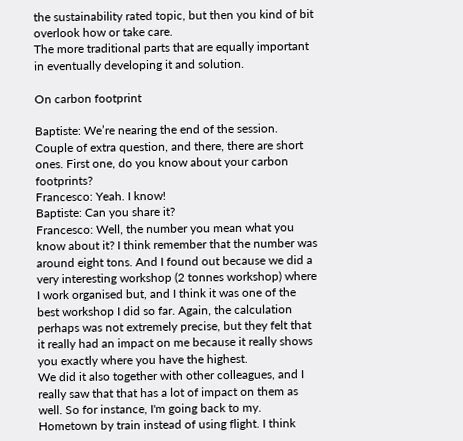the sustainability rated topic, but then you kind of bit overlook how or take care.
The more traditional parts that are equally important in eventually developing it and solution.

On carbon footprint

Baptiste: We’re nearing the end of the session. Couple of extra question, and there, there are short ones. First one, do you know about your carbon footprints?
Francesco: Yeah. I know!
Baptiste: Can you share it?
Francesco: Well, the number you mean what you know about it? I think remember that the number was around eight tons. And I found out because we did a very interesting workshop (2 tonnes workshop) where I work organised but, and I think it was one of the best workshop I did so far. Again, the calculation perhaps was not extremely precise, but they felt that it really had an impact on me because it really shows you exactly where you have the highest.
We did it also together with other colleagues, and I really saw that that has a lot of impact on them as well. So for instance, I'm going back to my. Hometown by train instead of using flight. I think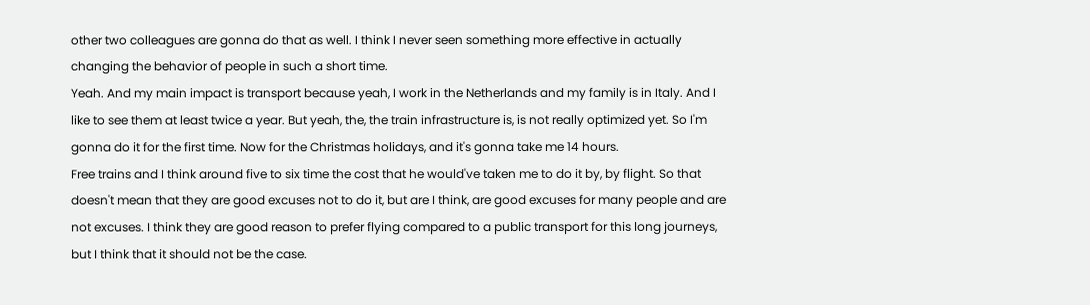other two colleagues are gonna do that as well. I think I never seen something more effective in actually changing the behavior of people in such a short time.
Yeah. And my main impact is transport because yeah, I work in the Netherlands and my family is in Italy. And I like to see them at least twice a year. But yeah, the, the train infrastructure is, is not really optimized yet. So I'm gonna do it for the first time. Now for the Christmas holidays, and it's gonna take me 14 hours.
Free trains and I think around five to six time the cost that he would've taken me to do it by, by flight. So that doesn't mean that they are good excuses not to do it, but are I think, are good excuses for many people and are not excuses. I think they are good reason to prefer flying compared to a public transport for this long journeys, but I think that it should not be the case.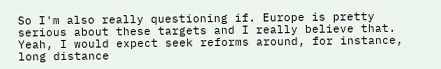So I'm also really questioning if. Europe is pretty serious about these targets and I really believe that. Yeah, I would expect seek reforms around, for instance, long distance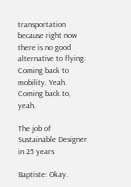transportation because right now there is no good alternative to flying. Coming back to mobility. Yeah. Coming back to, yeah.

The job of Sustainable Designer in 25 years

Baptiste: Okay.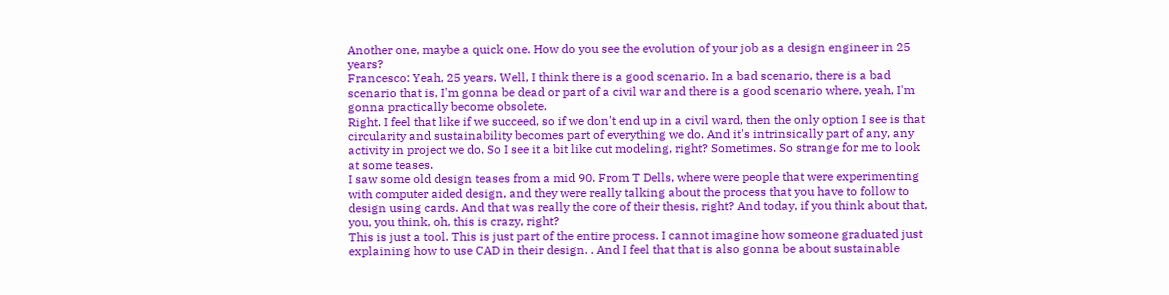Another one, maybe a quick one. How do you see the evolution of your job as a design engineer in 25 years?
Francesco: Yeah, 25 years. Well, I think there is a good scenario. In a bad scenario, there is a bad scenario that is, I'm gonna be dead or part of a civil war and there is a good scenario where, yeah, I'm gonna practically become obsolete.
Right. I feel that like if we succeed, so if we don't end up in a civil ward, then the only option I see is that circularity and sustainability becomes part of everything we do. And it's intrinsically part of any, any activity in project we do. So I see it a bit like cut modeling, right? Sometimes. So strange for me to look at some teases.
I saw some old design teases from a mid 90. From T Dells, where were people that were experimenting with computer aided design, and they were really talking about the process that you have to follow to design using cards. And that was really the core of their thesis, right? And today, if you think about that, you, you think, oh, this is crazy, right?
This is just a tool. This is just part of the entire process. I cannot imagine how someone graduated just explaining how to use CAD in their design. . And I feel that that is also gonna be about sustainable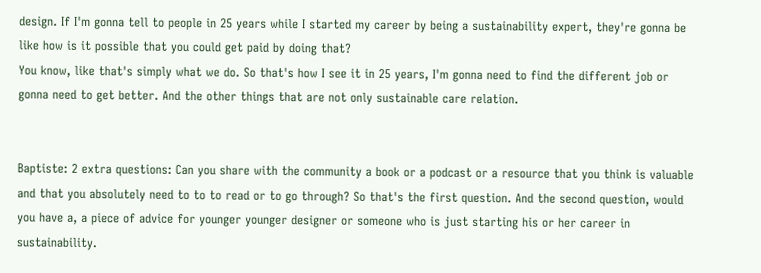design. If I'm gonna tell to people in 25 years while I started my career by being a sustainability expert, they're gonna be like how is it possible that you could get paid by doing that?
You know, like that's simply what we do. So that's how I see it in 25 years, I'm gonna need to find the different job or gonna need to get better. And the other things that are not only sustainable care relation.


Baptiste: 2 extra questions: Can you share with the community a book or a podcast or a resource that you think is valuable and that you absolutely need to to to read or to go through? So that's the first question. And the second question, would you have a, a piece of advice for younger younger designer or someone who is just starting his or her career in sustainability.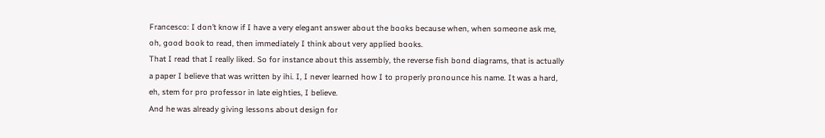Francesco: I don’t know if I have a very elegant answer about the books because when, when someone ask me, oh, good book to read, then immediately I think about very applied books.
That I read that I really liked. So for instance about this assembly, the reverse fish bond diagrams, that is actually a paper I believe that was written by ihi. I, I never learned how I to properly pronounce his name. It was a hard, eh, stem for pro professor in late eighties, I believe.
And he was already giving lessons about design for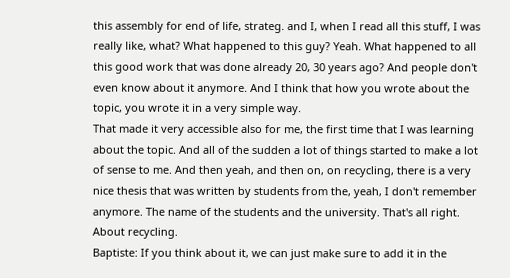this assembly for end of life, strateg. and I, when I read all this stuff, I was really like, what? What happened to this guy? Yeah. What happened to all this good work that was done already 20, 30 years ago? And people don't even know about it anymore. And I think that how you wrote about the topic, you wrote it in a very simple way.
That made it very accessible also for me, the first time that I was learning about the topic. And all of the sudden a lot of things started to make a lot of sense to me. And then yeah, and then on, on recycling, there is a very nice thesis that was written by students from the, yeah, I don't remember anymore. The name of the students and the university. That's all right. About recycling.
Baptiste: If you think about it, we can just make sure to add it in the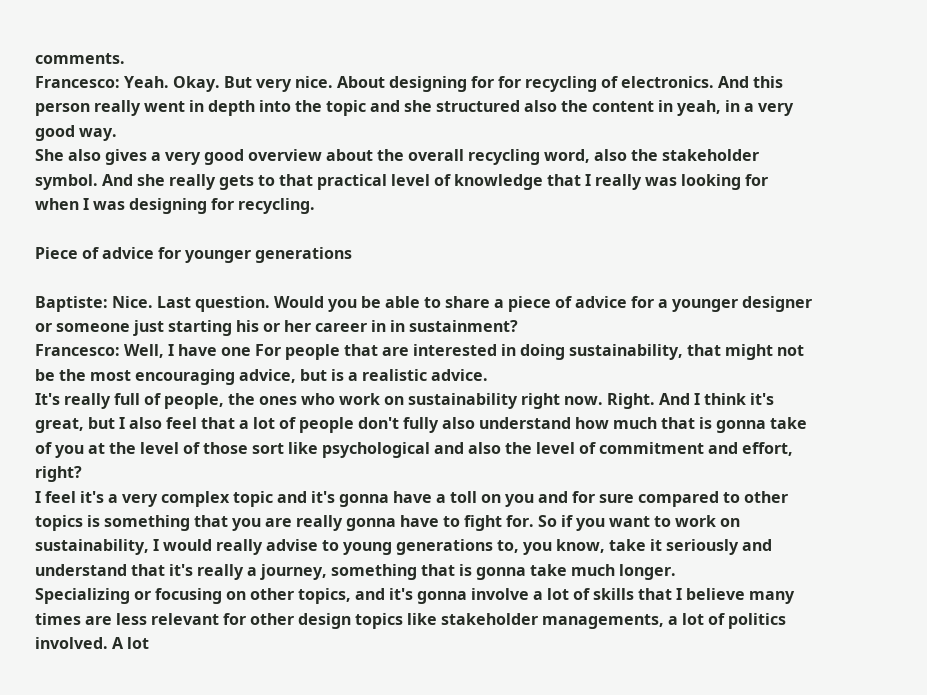comments.
Francesco: Yeah. Okay. But very nice. About designing for for recycling of electronics. And this person really went in depth into the topic and she structured also the content in yeah, in a very good way.
She also gives a very good overview about the overall recycling word, also the stakeholder symbol. And she really gets to that practical level of knowledge that I really was looking for when I was designing for recycling.

Piece of advice for younger generations

Baptiste: Nice. Last question. Would you be able to share a piece of advice for a younger designer or someone just starting his or her career in in sustainment?
Francesco: Well, I have one For people that are interested in doing sustainability, that might not be the most encouraging advice, but is a realistic advice.
It's really full of people, the ones who work on sustainability right now. Right. And I think it's great, but I also feel that a lot of people don't fully also understand how much that is gonna take of you at the level of those sort like psychological and also the level of commitment and effort, right?
I feel it's a very complex topic and it's gonna have a toll on you and for sure compared to other topics is something that you are really gonna have to fight for. So if you want to work on sustainability, I would really advise to young generations to, you know, take it seriously and understand that it's really a journey, something that is gonna take much longer.
Specializing or focusing on other topics, and it's gonna involve a lot of skills that I believe many times are less relevant for other design topics like stakeholder managements, a lot of politics involved. A lot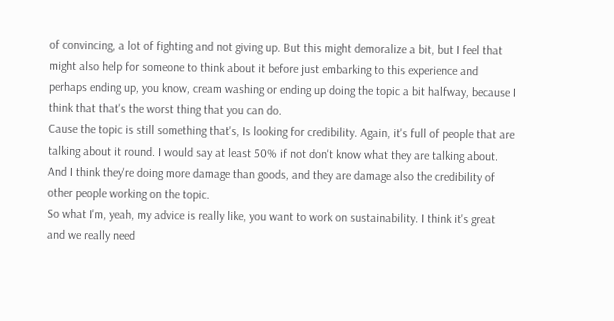of convincing, a lot of fighting and not giving up. But this might demoralize a bit, but I feel that might also help for someone to think about it before just embarking to this experience and perhaps ending up, you know, cream washing or ending up doing the topic a bit halfway, because I think that that's the worst thing that you can do.
Cause the topic is still something that's, Is looking for credibility. Again, it's full of people that are talking about it round. I would say at least 50% if not don't know what they are talking about. And I think they're doing more damage than goods, and they are damage also the credibility of other people working on the topic.
So what I'm, yeah, my advice is really like, you want to work on sustainability. I think it's great and we really need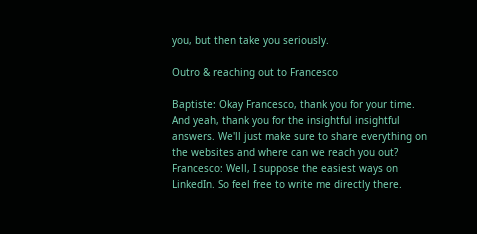you, but then take you seriously.

Outro & reaching out to Francesco

Baptiste: Okay Francesco, thank you for your time. And yeah, thank you for the insightful insightful answers. We'll just make sure to share everything on the websites and where can we reach you out?
Francesco: Well, I suppose the easiest ways on LinkedIn. So feel free to write me directly there.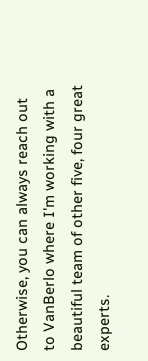Otherwise, you can always reach out to VanBerlo where I'm working with a beautiful team of other five, four great experts.